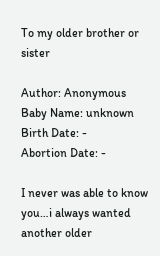To my older brother or sister

Author: Anonymous
Baby Name: unknown
Birth Date: -
Abortion Date: -

I never was able to know you…i always wanted another older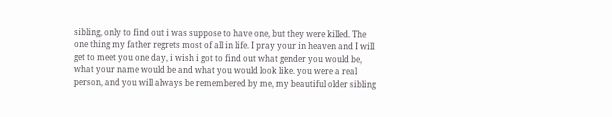sibling, only to find out i was suppose to have one, but they were killed. The one thing my father regrets most of all in life. I pray your in heaven and I will get to meet you one day, i wish i got to find out what gender you would be, what your name would be and what you would look like. you were a real person, and you will always be remembered by me, my beautiful older sibling